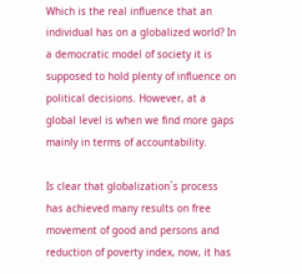Which is the real influence that an individual has on a globalized world? In a democratic model of society it is supposed to hold plenty of influence on political decisions. However, at a global level is when we find more gaps mainly in terms of accountability.

Is clear that globalization´s process has achieved many results on free movement of good and persons and reduction of poverty index, now, it has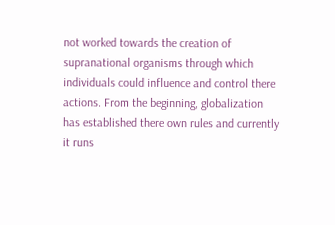not worked towards the creation of supranational organisms through which individuals could influence and control there actions. From the beginning, globalization has established there own rules and currently it runs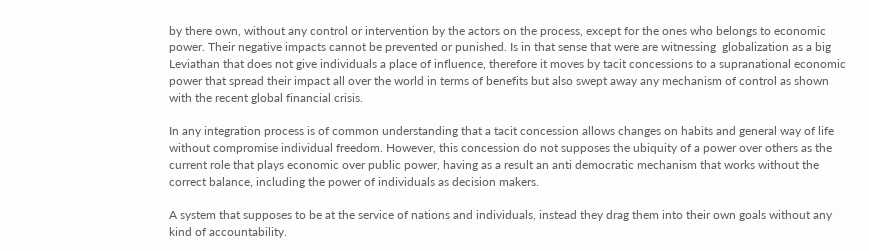by there own, without any control or intervention by the actors on the process, except for the ones who belongs to economic power. Their negative impacts cannot be prevented or punished. Is in that sense that were are witnessing  globalization as a big Leviathan that does not give individuals a place of influence, therefore it moves by tacit concessions to a supranational economic power that spread their impact all over the world in terms of benefits but also swept away any mechanism of control as shown with the recent global financial crisis.

In any integration process is of common understanding that a tacit concession allows changes on habits and general way of life without compromise individual freedom. However, this concession do not supposes the ubiquity of a power over others as the current role that plays economic over public power, having as a result an anti democratic mechanism that works without the correct balance, including the power of individuals as decision makers.

A system that supposes to be at the service of nations and individuals, instead they drag them into their own goals without any kind of accountability.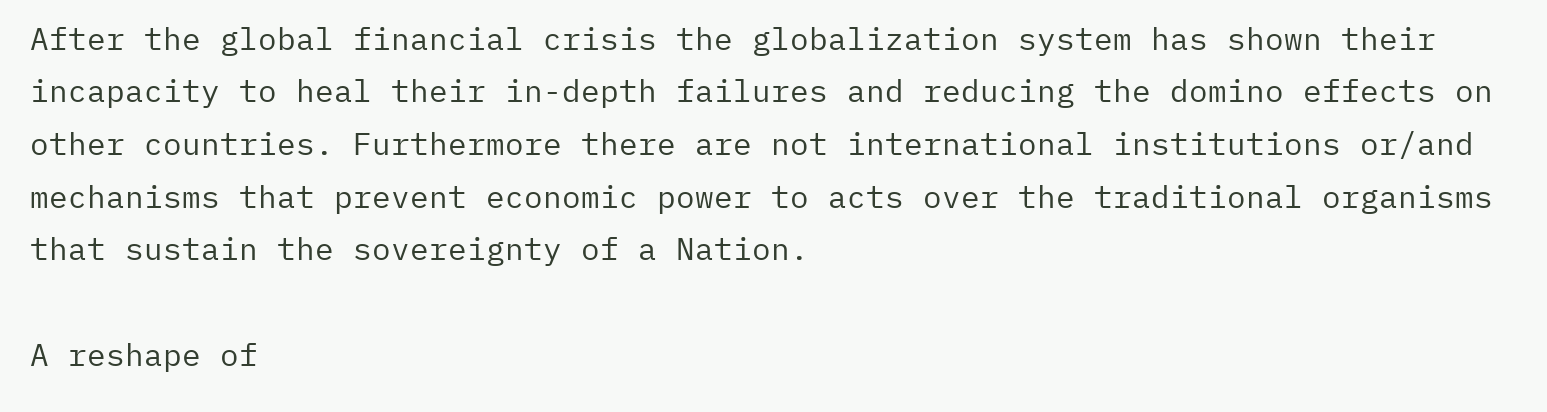After the global financial crisis the globalization system has shown their incapacity to heal their in-depth failures and reducing the domino effects on other countries. Furthermore there are not international institutions or/and mechanisms that prevent economic power to acts over the traditional organisms that sustain the sovereignty of a Nation.

A reshape of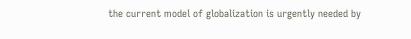the current model of globalization is urgently needed by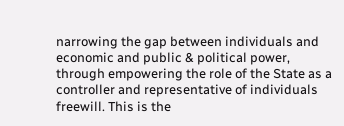narrowing the gap between individuals and economic and public & political power, through empowering the role of the State as a controller and representative of individuals freewill. This is the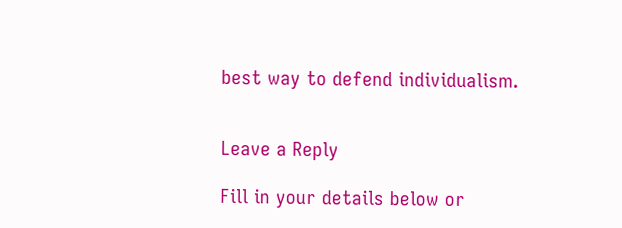best way to defend individualism.


Leave a Reply

Fill in your details below or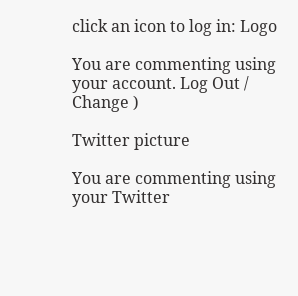click an icon to log in: Logo

You are commenting using your account. Log Out / Change )

Twitter picture

You are commenting using your Twitter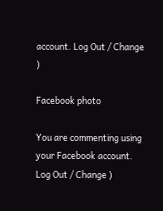account. Log Out / Change )

Facebook photo

You are commenting using your Facebook account. Log Out / Change )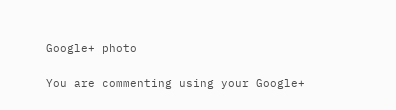Google+ photo

You are commenting using your Google+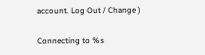account. Log Out / Change )

Connecting to %s